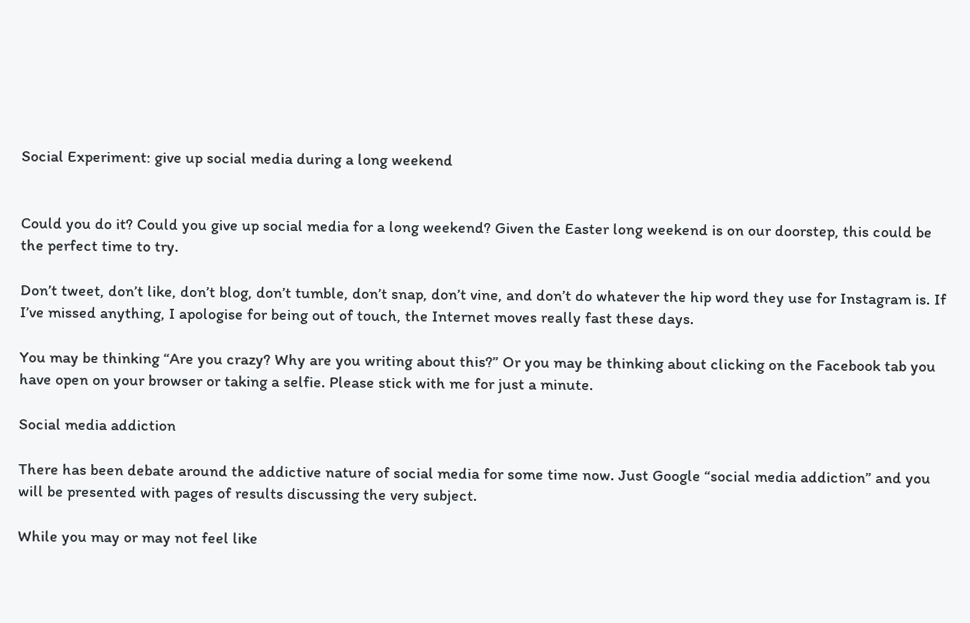Social Experiment: give up social media during a long weekend


Could you do it? Could you give up social media for a long weekend? Given the Easter long weekend is on our doorstep, this could be the perfect time to try.

Don’t tweet, don’t like, don’t blog, don’t tumble, don’t snap, don’t vine, and don’t do whatever the hip word they use for Instagram is. If I’ve missed anything, I apologise for being out of touch, the Internet moves really fast these days.

You may be thinking “Are you crazy? Why are you writing about this?” Or you may be thinking about clicking on the Facebook tab you have open on your browser or taking a selfie. Please stick with me for just a minute.

Social media addiction

There has been debate around the addictive nature of social media for some time now. Just Google “social media addiction” and you will be presented with pages of results discussing the very subject.

While you may or may not feel like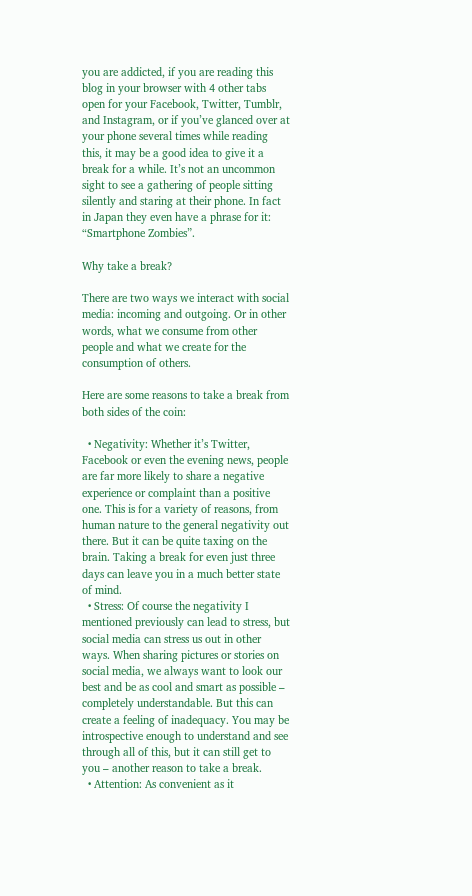you are addicted, if you are reading this blog in your browser with 4 other tabs open for your Facebook, Twitter, Tumblr, and Instagram, or if you’ve glanced over at your phone several times while reading this, it may be a good idea to give it a break for a while. It’s not an uncommon sight to see a gathering of people sitting silently and staring at their phone. In fact in Japan they even have a phrase for it: “Smartphone Zombies”.

Why take a break?

There are two ways we interact with social media: incoming and outgoing. Or in other words, what we consume from other people and what we create for the consumption of others.

Here are some reasons to take a break from both sides of the coin:

  • Negativity: Whether it’s Twitter, Facebook or even the evening news, people are far more likely to share a negative experience or complaint than a positive one. This is for a variety of reasons, from human nature to the general negativity out there. But it can be quite taxing on the brain. Taking a break for even just three days can leave you in a much better state of mind.
  • Stress: Of course the negativity I mentioned previously can lead to stress, but social media can stress us out in other ways. When sharing pictures or stories on social media, we always want to look our best and be as cool and smart as possible – completely understandable. But this can create a feeling of inadequacy. You may be introspective enough to understand and see through all of this, but it can still get to you – another reason to take a break.
  • Attention: As convenient as it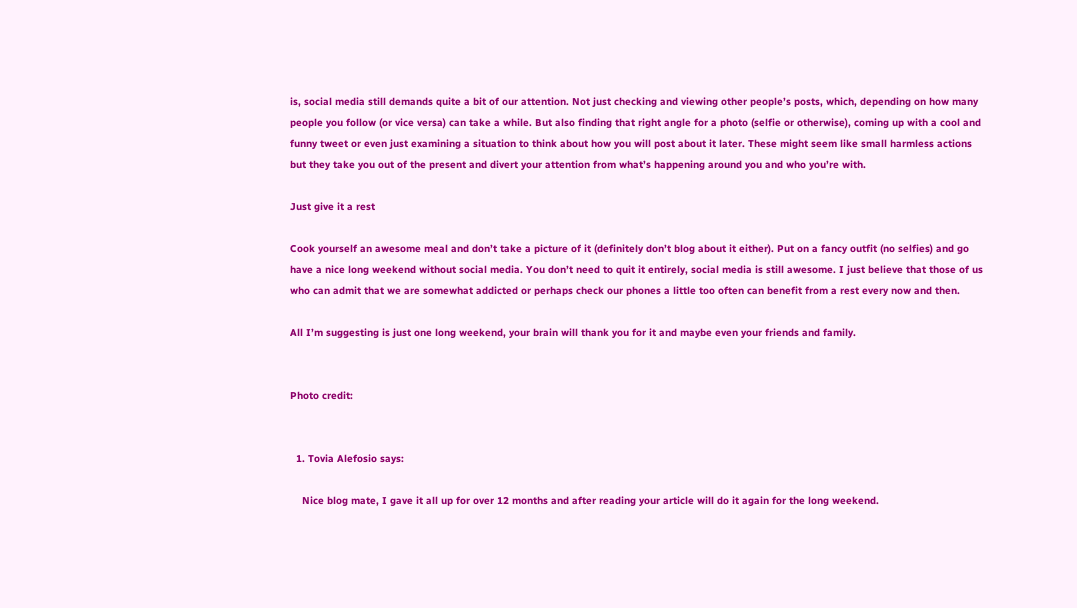is, social media still demands quite a bit of our attention. Not just checking and viewing other people’s posts, which, depending on how many people you follow (or vice versa) can take a while. But also finding that right angle for a photo (selfie or otherwise), coming up with a cool and funny tweet or even just examining a situation to think about how you will post about it later. These might seem like small harmless actions but they take you out of the present and divert your attention from what’s happening around you and who you’re with.

Just give it a rest

Cook yourself an awesome meal and don’t take a picture of it (definitely don’t blog about it either). Put on a fancy outfit (no selfies) and go have a nice long weekend without social media. You don’t need to quit it entirely, social media is still awesome. I just believe that those of us who can admit that we are somewhat addicted or perhaps check our phones a little too often can benefit from a rest every now and then.

All I’m suggesting is just one long weekend, your brain will thank you for it and maybe even your friends and family.


Photo credit:


  1. Tovia Alefosio says:

    Nice blog mate, I gave it all up for over 12 months and after reading your article will do it again for the long weekend.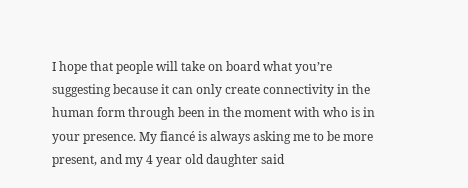I hope that people will take on board what you’re suggesting because it can only create connectivity in the human form through been in the moment with who is in your presence. My fiancé is always asking me to be more present, and my 4 year old daughter said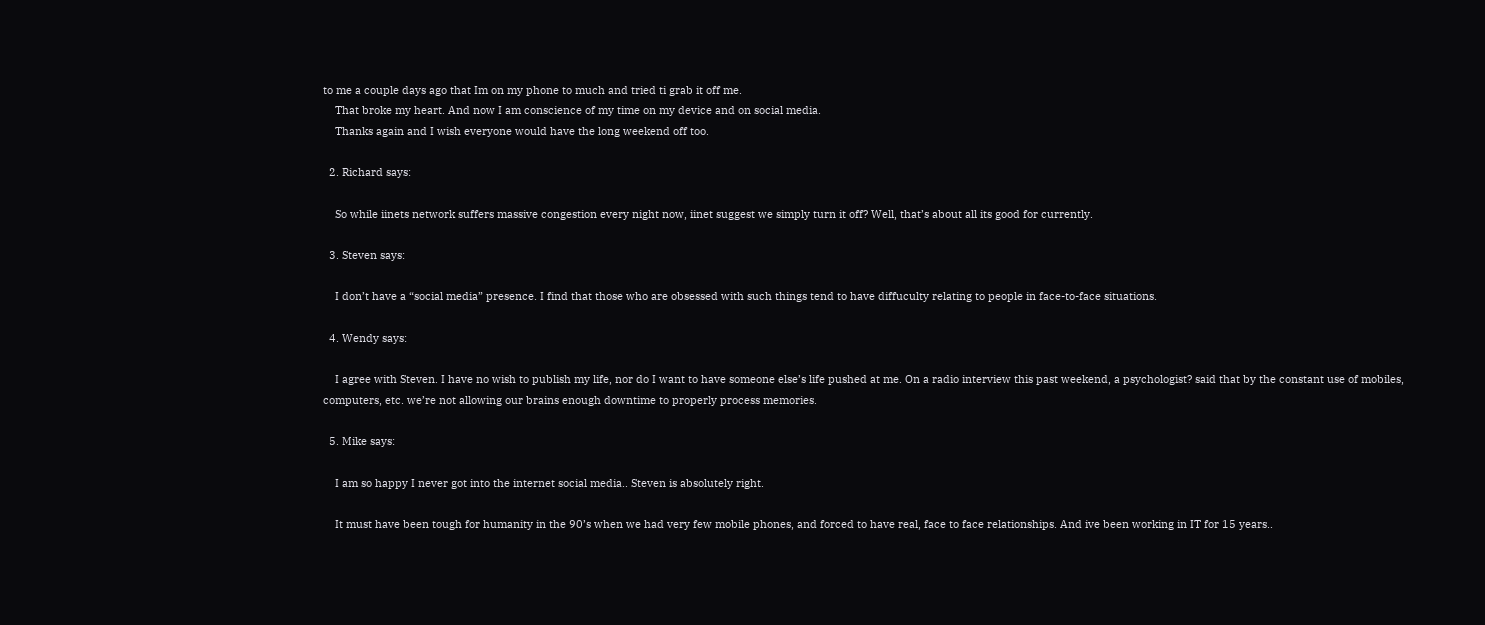to me a couple days ago that Im on my phone to much and tried ti grab it off me.
    That broke my heart. And now I am conscience of my time on my device and on social media.
    Thanks again and I wish everyone would have the long weekend off too.

  2. Richard says:

    So while iinets network suffers massive congestion every night now, iinet suggest we simply turn it off? Well, that’s about all its good for currently.

  3. Steven says:

    I don’t have a “social media” presence. I find that those who are obsessed with such things tend to have diffuculty relating to people in face-to-face situations.

  4. Wendy says:

    I agree with Steven. I have no wish to publish my life, nor do I want to have someone else’s life pushed at me. On a radio interview this past weekend, a psychologist? said that by the constant use of mobiles, computers, etc. we’re not allowing our brains enough downtime to properly process memories.

  5. Mike says:

    I am so happy I never got into the internet social media.. Steven is absolutely right.

    It must have been tough for humanity in the 90’s when we had very few mobile phones, and forced to have real, face to face relationships. And ive been working in IT for 15 years..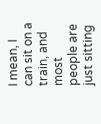I mean, I can sit on a train, and most people are just sitting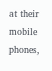at their mobile phones,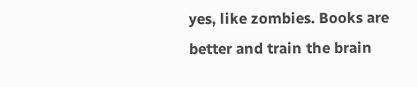yes, like zombies. Books are better and train the brain